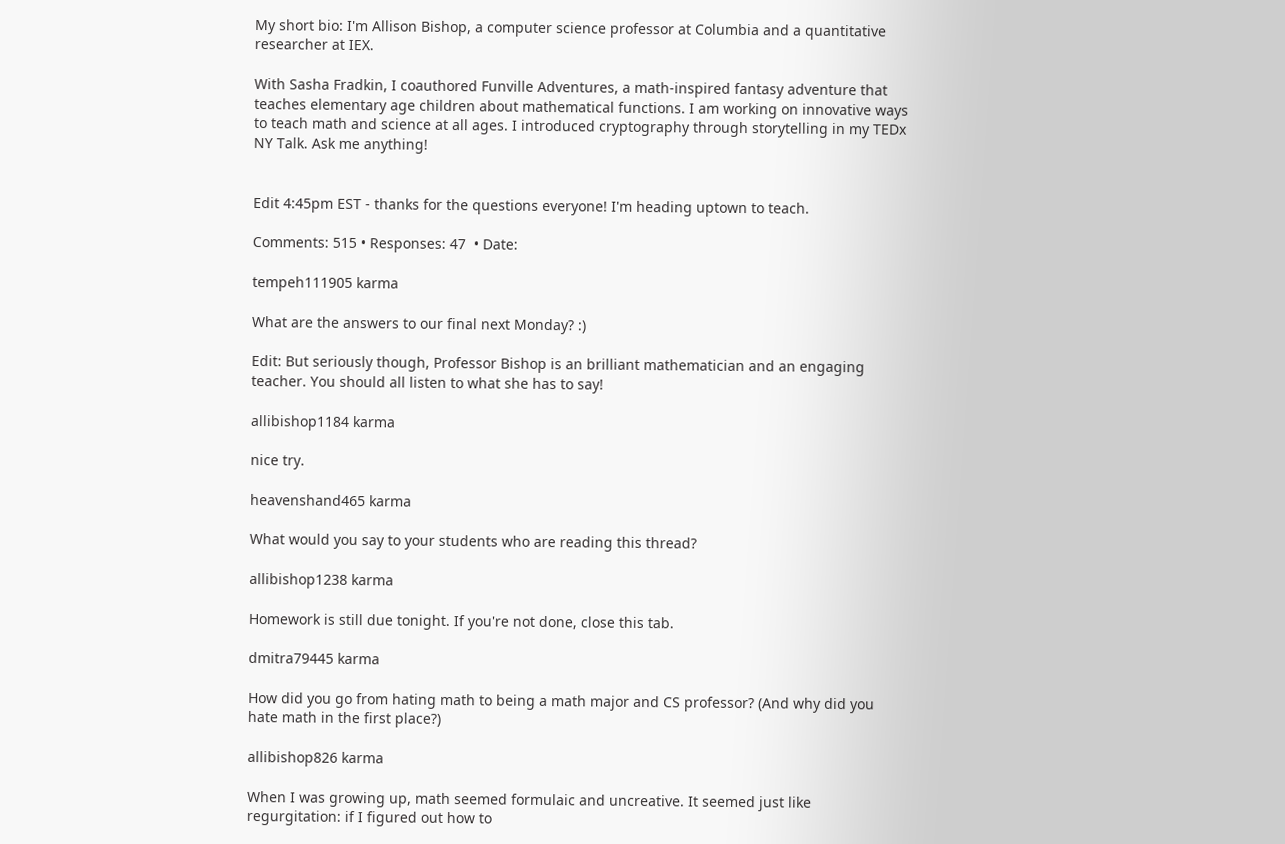My short bio: I'm Allison Bishop, a computer science professor at Columbia and a quantitative researcher at IEX.

With Sasha Fradkin, I coauthored Funville Adventures, a math-inspired fantasy adventure that teaches elementary age children about mathematical functions. I am working on innovative ways to teach math and science at all ages. I introduced cryptography through storytelling in my TEDx NY Talk. Ask me anything!


Edit 4:45pm EST - thanks for the questions everyone! I'm heading uptown to teach.

Comments: 515 • Responses: 47  • Date:

tempeh111905 karma

What are the answers to our final next Monday? :)

Edit: But seriously though, Professor Bishop is an brilliant mathematician and an engaging teacher. You should all listen to what she has to say!

allibishop1184 karma

nice try.

heavenshand465 karma

What would you say to your students who are reading this thread?

allibishop1238 karma

Homework is still due tonight. If you're not done, close this tab.

dmitra79445 karma

How did you go from hating math to being a math major and CS professor? (And why did you hate math in the first place?)

allibishop826 karma

When I was growing up, math seemed formulaic and uncreative. It seemed just like regurgitation: if I figured out how to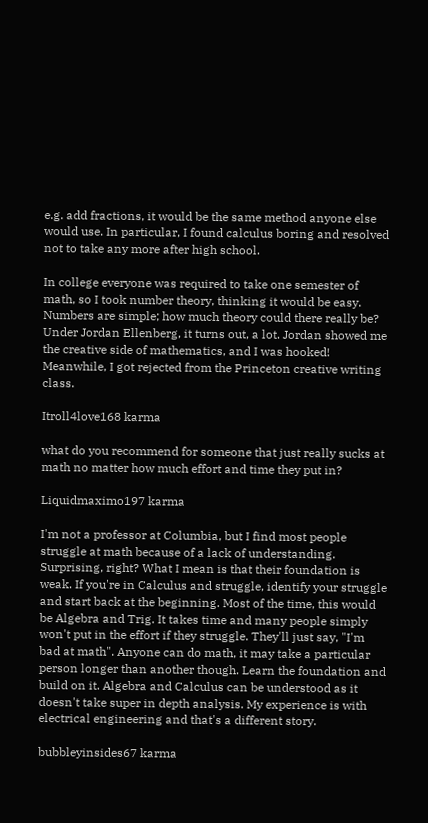e.g. add fractions, it would be the same method anyone else would use. In particular, I found calculus boring and resolved not to take any more after high school.

In college everyone was required to take one semester of math, so I took number theory, thinking it would be easy. Numbers are simple; how much theory could there really be? Under Jordan Ellenberg, it turns out, a lot. Jordan showed me the creative side of mathematics, and I was hooked! Meanwhile, I got rejected from the Princeton creative writing class.

Itroll4love168 karma

what do you recommend for someone that just really sucks at math no matter how much effort and time they put in?

Liquidmaximo197 karma

I'm not a professor at Columbia, but I find most people struggle at math because of a lack of understanding. Surprising, right? What I mean is that their foundation is weak. If you're in Calculus and struggle, identify your struggle and start back at the beginning. Most of the time, this would be Algebra and Trig. It takes time and many people simply won't put in the effort if they struggle. They'll just say, "I'm bad at math". Anyone can do math, it may take a particular person longer than another though. Learn the foundation and build on it. Algebra and Calculus can be understood as it doesn't take super in depth analysis. My experience is with electrical engineering and that's a different story.

bubbleyinsides67 karma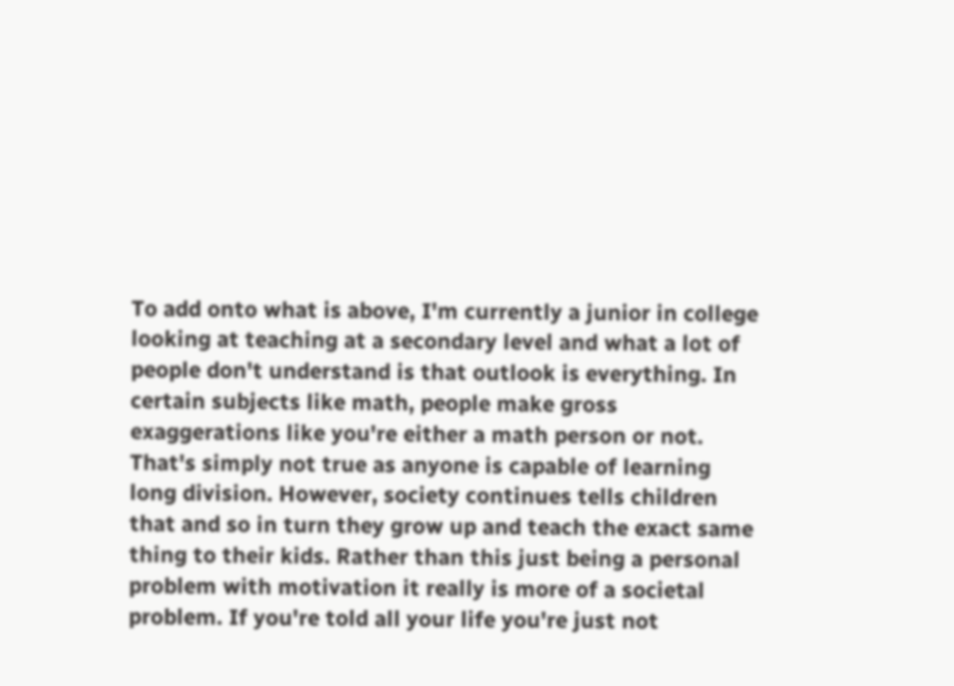To add onto what is above, I'm currently a junior in college looking at teaching at a secondary level and what a lot of people don't understand is that outlook is everything. In certain subjects like math, people make gross exaggerations like you're either a math person or not. That's simply not true as anyone is capable of learning long division. However, society continues tells children that and so in turn they grow up and teach the exact same thing to their kids. Rather than this just being a personal problem with motivation it really is more of a societal problem. If you're told all your life you're just not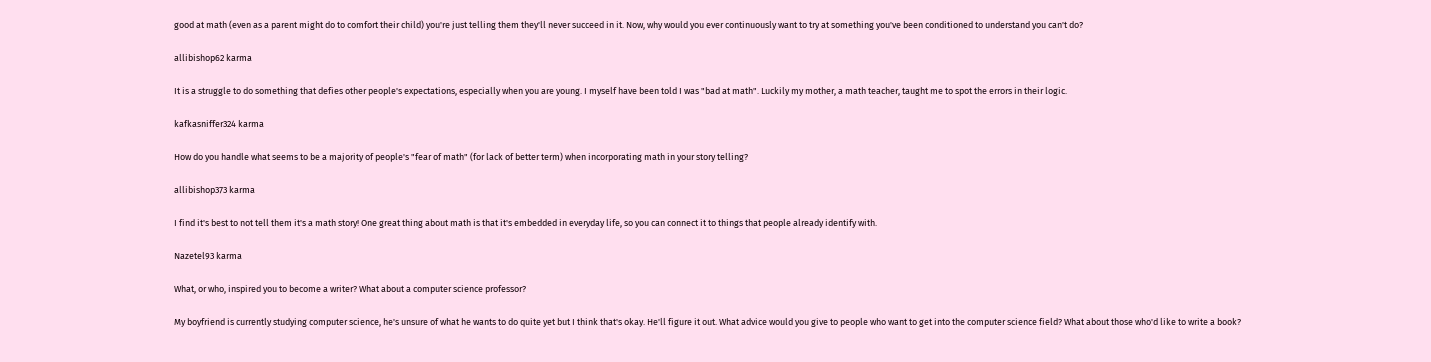good at math (even as a parent might do to comfort their child) you're just telling them they'll never succeed in it. Now, why would you ever continuously want to try at something you've been conditioned to understand you can't do?

allibishop62 karma

It is a struggle to do something that defies other people's expectations, especially when you are young. I myself have been told I was "bad at math". Luckily my mother, a math teacher, taught me to spot the errors in their logic.

kafkasniffer324 karma

How do you handle what seems to be a majority of people's "fear of math" (for lack of better term) when incorporating math in your story telling?

allibishop373 karma

I find it's best to not tell them it's a math story! One great thing about math is that it's embedded in everyday life, so you can connect it to things that people already identify with.

Nazetel93 karma

What, or who, inspired you to become a writer? What about a computer science professor?

My boyfriend is currently studying computer science, he's unsure of what he wants to do quite yet but I think that's okay. He'll figure it out. What advice would you give to people who want to get into the computer science field? What about those who'd like to write a book?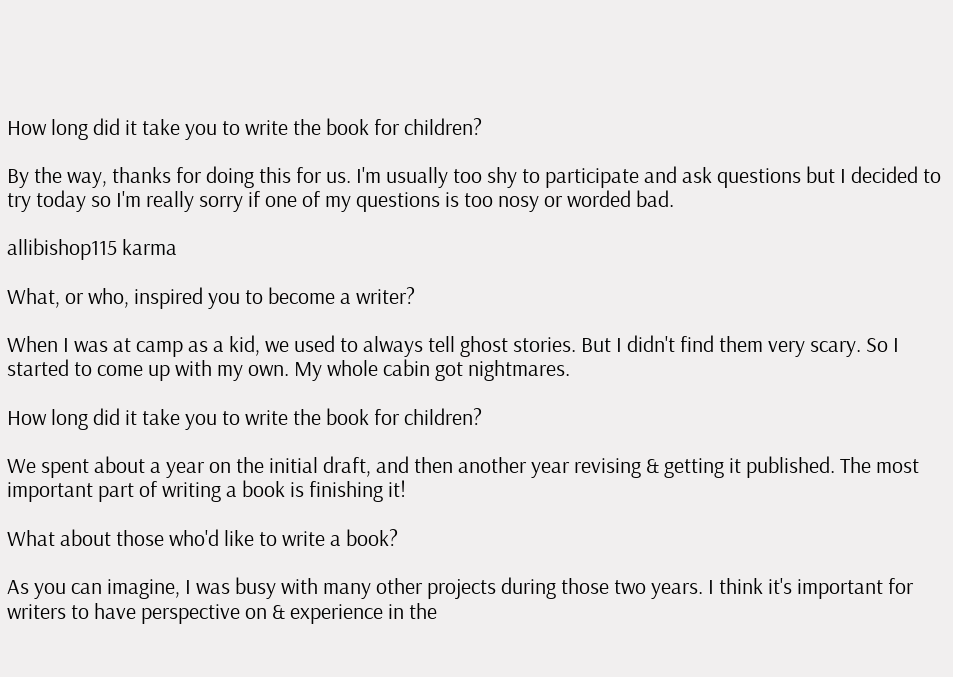How long did it take you to write the book for children?

By the way, thanks for doing this for us. I'm usually too shy to participate and ask questions but I decided to try today so I'm really sorry if one of my questions is too nosy or worded bad.

allibishop115 karma

What, or who, inspired you to become a writer?

When I was at camp as a kid, we used to always tell ghost stories. But I didn't find them very scary. So I started to come up with my own. My whole cabin got nightmares.

How long did it take you to write the book for children?

We spent about a year on the initial draft, and then another year revising & getting it published. The most important part of writing a book is finishing it!

What about those who'd like to write a book?

As you can imagine, I was busy with many other projects during those two years. I think it's important for writers to have perspective on & experience in the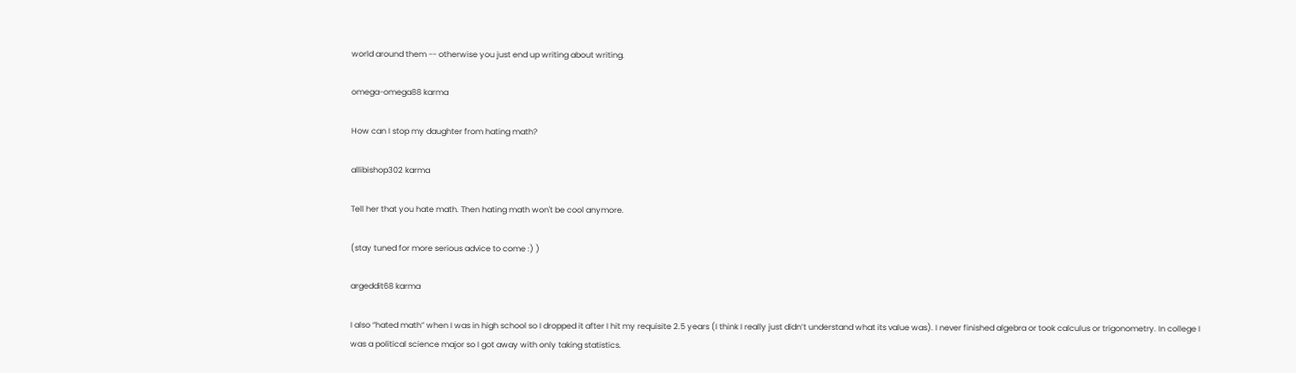world around them -- otherwise you just end up writing about writing.

omega-omega88 karma

How can I stop my daughter from hating math?

allibishop302 karma

Tell her that you hate math. Then hating math won't be cool anymore.

(stay tuned for more serious advice to come :) )

argeddit68 karma

I also “hated math” when I was in high school so I dropped it after I hit my requisite 2.5 years (I think I really just didn’t understand what its value was). I never finished algebra or took calculus or trigonometry. In college I was a political science major so I got away with only taking statistics.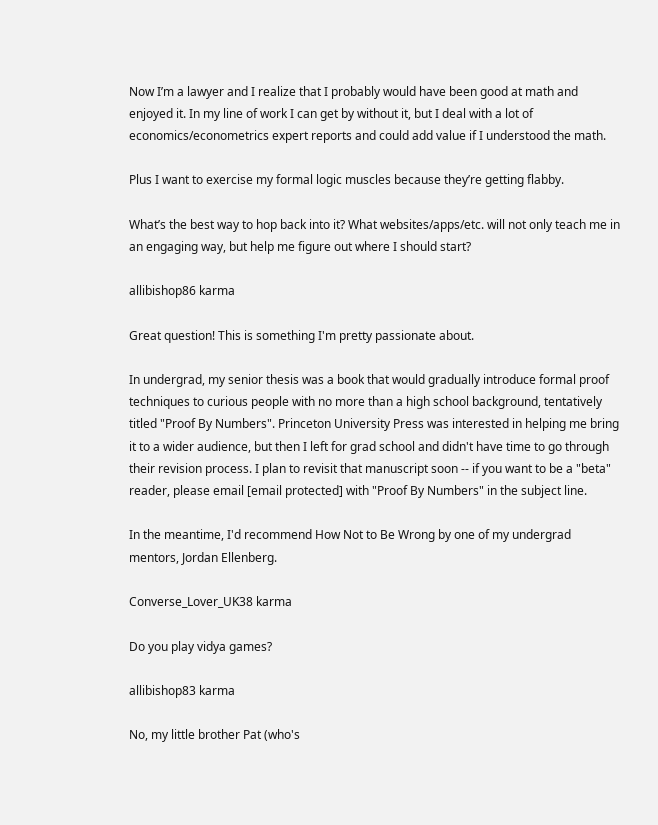Now I’m a lawyer and I realize that I probably would have been good at math and enjoyed it. In my line of work I can get by without it, but I deal with a lot of economics/econometrics expert reports and could add value if I understood the math.

Plus I want to exercise my formal logic muscles because they’re getting flabby.

What’s the best way to hop back into it? What websites/apps/etc. will not only teach me in an engaging way, but help me figure out where I should start?

allibishop86 karma

Great question! This is something I'm pretty passionate about.

In undergrad, my senior thesis was a book that would gradually introduce formal proof techniques to curious people with no more than a high school background, tentatively titled "Proof By Numbers". Princeton University Press was interested in helping me bring it to a wider audience, but then I left for grad school and didn't have time to go through their revision process. I plan to revisit that manuscript soon -- if you want to be a "beta" reader, please email [email protected] with "Proof By Numbers" in the subject line.

In the meantime, I'd recommend How Not to Be Wrong by one of my undergrad mentors, Jordan Ellenberg.

Converse_Lover_UK38 karma

Do you play vidya games?

allibishop83 karma

No, my little brother Pat (who's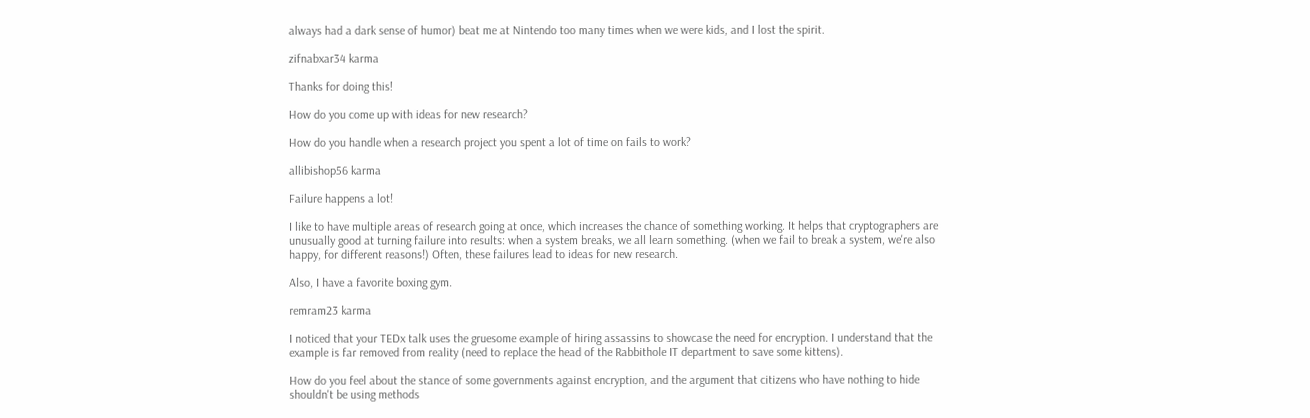always had a dark sense of humor) beat me at Nintendo too many times when we were kids, and I lost the spirit.

zifnabxar34 karma

Thanks for doing this!

How do you come up with ideas for new research?

How do you handle when a research project you spent a lot of time on fails to work?

allibishop56 karma

Failure happens a lot!

I like to have multiple areas of research going at once, which increases the chance of something working. It helps that cryptographers are unusually good at turning failure into results: when a system breaks, we all learn something. (when we fail to break a system, we're also happy, for different reasons!) Often, these failures lead to ideas for new research.

Also, I have a favorite boxing gym.

remram23 karma

I noticed that your TEDx talk uses the gruesome example of hiring assassins to showcase the need for encryption. I understand that the example is far removed from reality (need to replace the head of the Rabbithole IT department to save some kittens).

How do you feel about the stance of some governments against encryption, and the argument that citizens who have nothing to hide shouldn't be using methods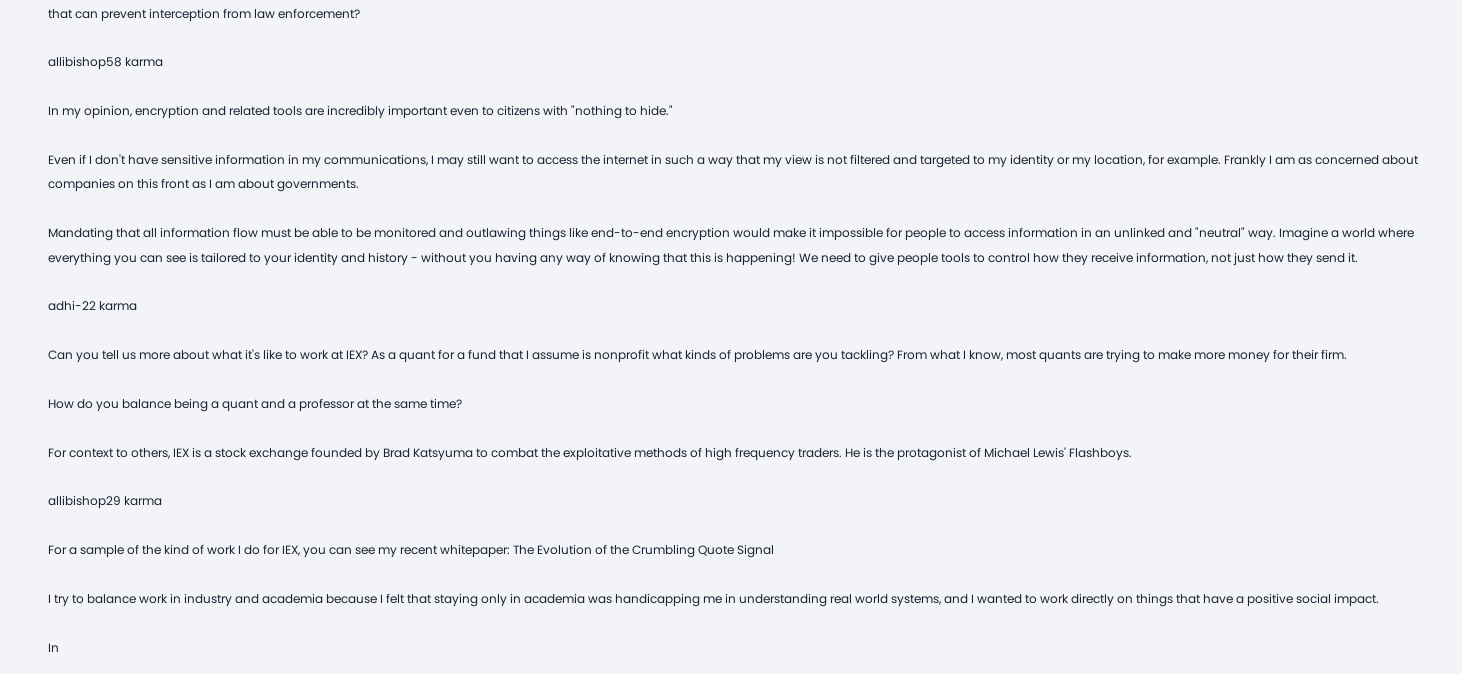that can prevent interception from law enforcement?

allibishop58 karma

In my opinion, encryption and related tools are incredibly important even to citizens with "nothing to hide."

Even if I don't have sensitive information in my communications, I may still want to access the internet in such a way that my view is not filtered and targeted to my identity or my location, for example. Frankly I am as concerned about companies on this front as I am about governments.

Mandating that all information flow must be able to be monitored and outlawing things like end-to-end encryption would make it impossible for people to access information in an unlinked and "neutral" way. Imagine a world where everything you can see is tailored to your identity and history - without you having any way of knowing that this is happening! We need to give people tools to control how they receive information, not just how they send it.

adhi-22 karma

Can you tell us more about what it's like to work at IEX? As a quant for a fund that I assume is nonprofit what kinds of problems are you tackling? From what I know, most quants are trying to make more money for their firm.

How do you balance being a quant and a professor at the same time?

For context to others, IEX is a stock exchange founded by Brad Katsyuma to combat the exploitative methods of high frequency traders. He is the protagonist of Michael Lewis' Flashboys.

allibishop29 karma

For a sample of the kind of work I do for IEX, you can see my recent whitepaper: The Evolution of the Crumbling Quote Signal

I try to balance work in industry and academia because I felt that staying only in academia was handicapping me in understanding real world systems, and I wanted to work directly on things that have a positive social impact.

In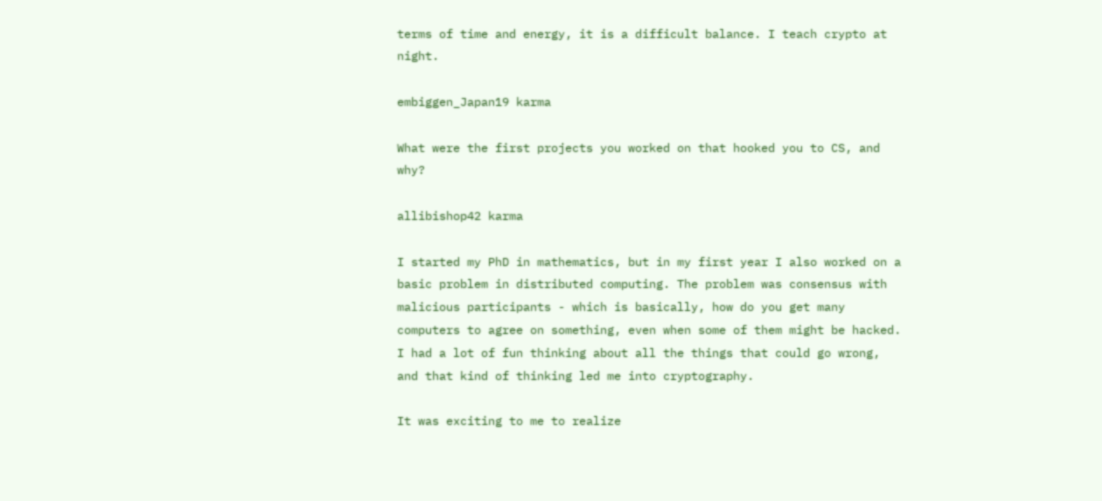terms of time and energy, it is a difficult balance. I teach crypto at night.

embiggen_Japan19 karma

What were the first projects you worked on that hooked you to CS, and why?

allibishop42 karma

I started my PhD in mathematics, but in my first year I also worked on a basic problem in distributed computing. The problem was consensus with malicious participants - which is basically, how do you get many computers to agree on something, even when some of them might be hacked. I had a lot of fun thinking about all the things that could go wrong, and that kind of thinking led me into cryptography.

It was exciting to me to realize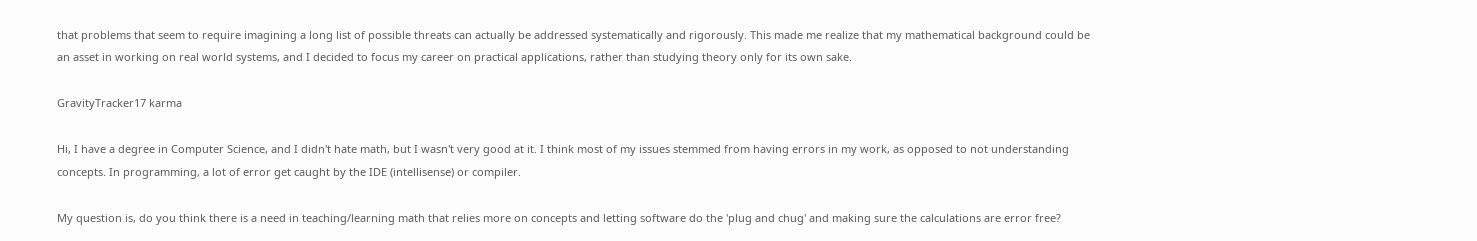that problems that seem to require imagining a long list of possible threats can actually be addressed systematically and rigorously. This made me realize that my mathematical background could be an asset in working on real world systems, and I decided to focus my career on practical applications, rather than studying theory only for its own sake.

GravityTracker17 karma

Hi, I have a degree in Computer Science, and I didn't hate math, but I wasn't very good at it. I think most of my issues stemmed from having errors in my work, as opposed to not understanding concepts. In programming, a lot of error get caught by the IDE (intellisense) or compiler.

My question is, do you think there is a need in teaching/learning math that relies more on concepts and letting software do the 'plug and chug' and making sure the calculations are error free?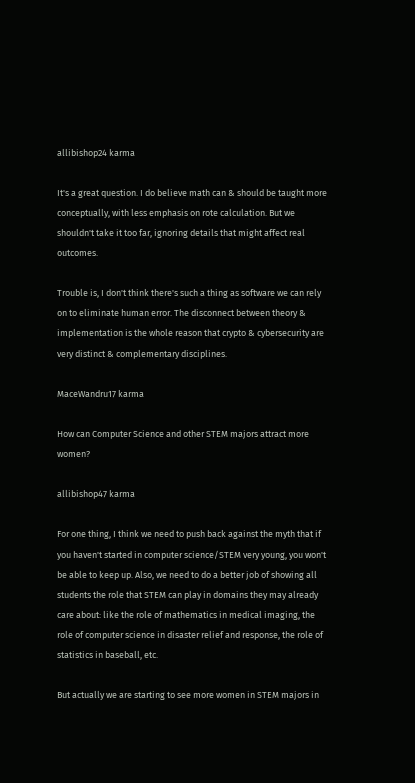allibishop24 karma

It's a great question. I do believe math can & should be taught more conceptually, with less emphasis on rote calculation. But we shouldn't take it too far, ignoring details that might affect real outcomes.

Trouble is, I don't think there's such a thing as software we can rely on to eliminate human error. The disconnect between theory & implementation is the whole reason that crypto & cybersecurity are very distinct & complementary disciplines.

MaceWandru17 karma

How can Computer Science and other STEM majors attract more women?

allibishop47 karma

For one thing, I think we need to push back against the myth that if you haven't started in computer science/STEM very young, you won't be able to keep up. Also, we need to do a better job of showing all students the role that STEM can play in domains they may already care about: like the role of mathematics in medical imaging, the role of computer science in disaster relief and response, the role of statistics in baseball, etc.

But actually we are starting to see more women in STEM majors in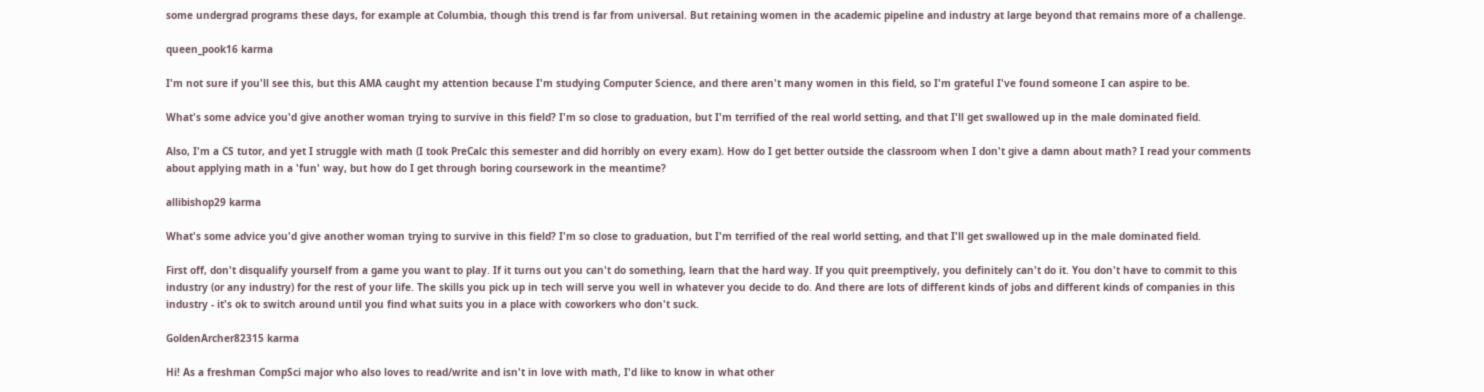some undergrad programs these days, for example at Columbia, though this trend is far from universal. But retaining women in the academic pipeline and industry at large beyond that remains more of a challenge.

queen_pook16 karma

I'm not sure if you'll see this, but this AMA caught my attention because I'm studying Computer Science, and there aren't many women in this field, so I'm grateful I've found someone I can aspire to be.

What's some advice you'd give another woman trying to survive in this field? I'm so close to graduation, but I'm terrified of the real world setting, and that I'll get swallowed up in the male dominated field.

Also, I'm a CS tutor, and yet I struggle with math (I took PreCalc this semester and did horribly on every exam). How do I get better outside the classroom when I don't give a damn about math? I read your comments about applying math in a 'fun' way, but how do I get through boring coursework in the meantime?

allibishop29 karma

What's some advice you'd give another woman trying to survive in this field? I'm so close to graduation, but I'm terrified of the real world setting, and that I'll get swallowed up in the male dominated field.

First off, don't disqualify yourself from a game you want to play. If it turns out you can't do something, learn that the hard way. If you quit preemptively, you definitely can't do it. You don't have to commit to this industry (or any industry) for the rest of your life. The skills you pick up in tech will serve you well in whatever you decide to do. And there are lots of different kinds of jobs and different kinds of companies in this industry - it's ok to switch around until you find what suits you in a place with coworkers who don't suck.

GoldenArcher82315 karma

Hi! As a freshman CompSci major who also loves to read/write and isn't in love with math, I'd like to know in what other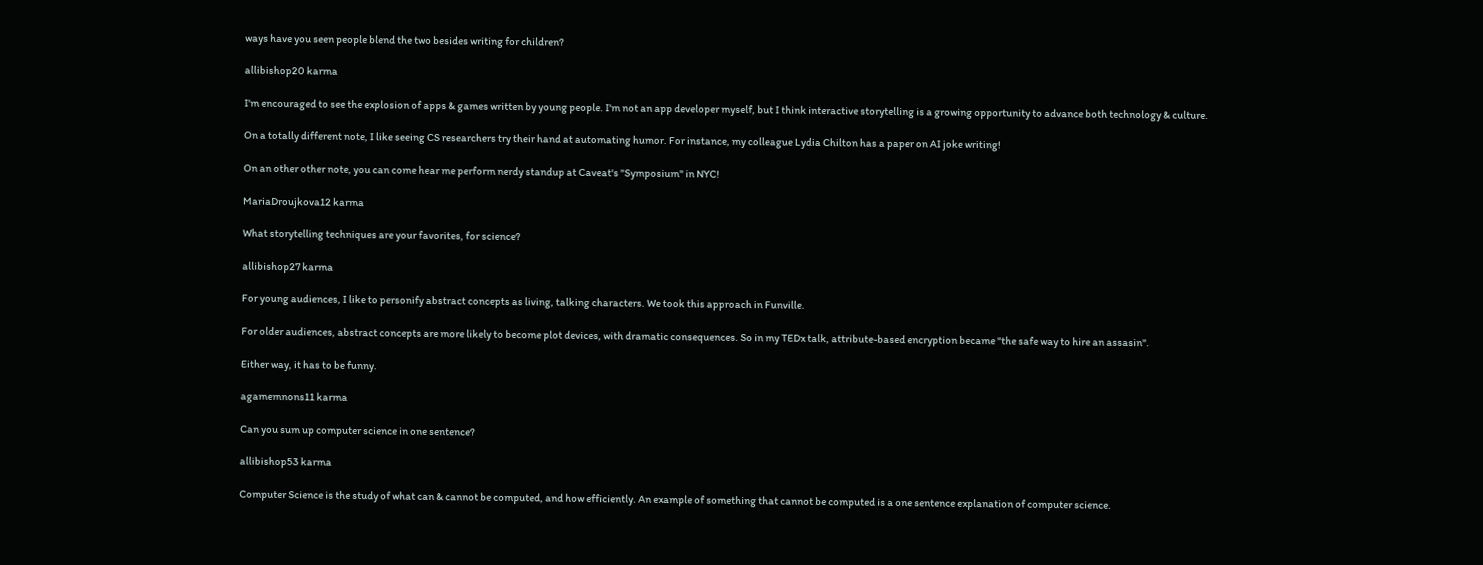ways have you seen people blend the two besides writing for children?

allibishop20 karma

I'm encouraged to see the explosion of apps & games written by young people. I'm not an app developer myself, but I think interactive storytelling is a growing opportunity to advance both technology & culture.

On a totally different note, I like seeing CS researchers try their hand at automating humor. For instance, my colleague Lydia Chilton has a paper on AI joke writing!

On an other other note, you can come hear me perform nerdy standup at Caveat's "Symposium" in NYC!

MariaDroujkova12 karma

What storytelling techniques are your favorites, for science?

allibishop27 karma

For young audiences, I like to personify abstract concepts as living, talking characters. We took this approach in Funville.

For older audiences, abstract concepts are more likely to become plot devices, with dramatic consequences. So in my TEDx talk, attribute-based encryption became "the safe way to hire an assasin".

Either way, it has to be funny.

agamemnons11 karma

Can you sum up computer science in one sentence?

allibishop53 karma

Computer Science is the study of what can & cannot be computed, and how efficiently. An example of something that cannot be computed is a one sentence explanation of computer science.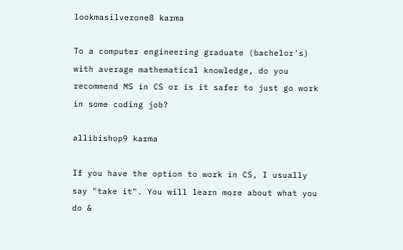lookmasilverone8 karma

To a computer engineering graduate (bachelor's) with average mathematical knowledge, do you recommend MS in CS or is it safer to just go work in some coding job?

allibishop9 karma

If you have the option to work in CS, I usually say "take it". You will learn more about what you do &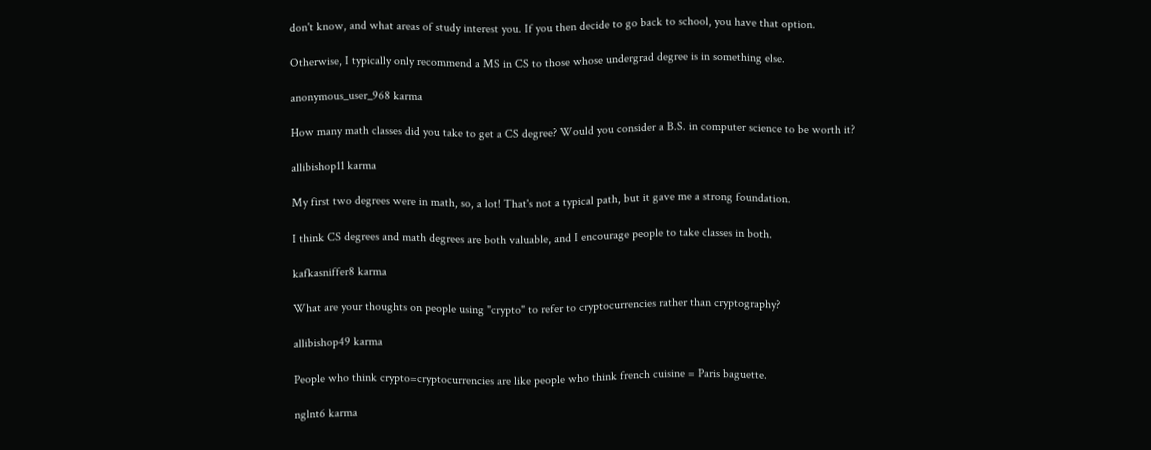don't know, and what areas of study interest you. If you then decide to go back to school, you have that option.

Otherwise, I typically only recommend a MS in CS to those whose undergrad degree is in something else.

anonymous_user_968 karma

How many math classes did you take to get a CS degree? Would you consider a B.S. in computer science to be worth it?

allibishop11 karma

My first two degrees were in math, so, a lot! That's not a typical path, but it gave me a strong foundation.

I think CS degrees and math degrees are both valuable, and I encourage people to take classes in both.

kafkasniffer8 karma

What are your thoughts on people using "crypto" to refer to cryptocurrencies rather than cryptography?

allibishop49 karma

People who think crypto=cryptocurrencies are like people who think french cuisine = Paris baguette.

nglnt6 karma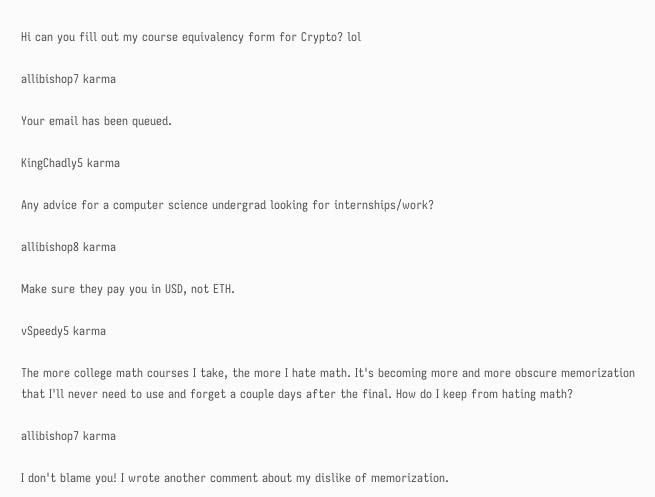Hi can you fill out my course equivalency form for Crypto? lol

allibishop7 karma

Your email has been queued.

KingChadly5 karma

Any advice for a computer science undergrad looking for internships/work?

allibishop8 karma

Make sure they pay you in USD, not ETH.

vSpeedy5 karma

The more college math courses I take, the more I hate math. It's becoming more and more obscure memorization that I'll never need to use and forget a couple days after the final. How do I keep from hating math?

allibishop7 karma

I don't blame you! I wrote another comment about my dislike of memorization.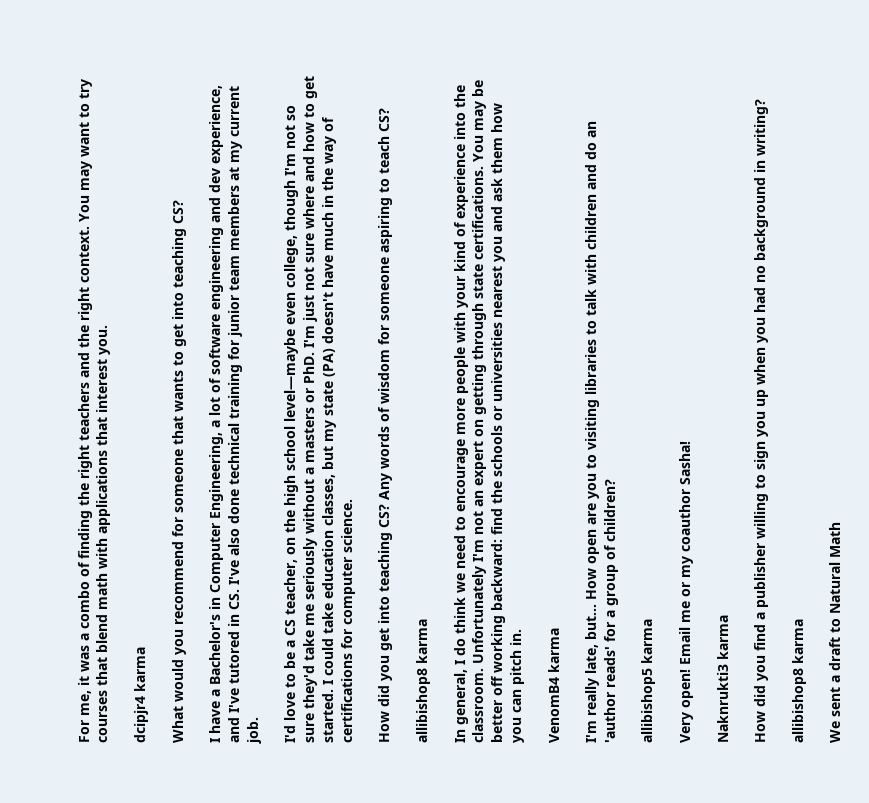For me, it was a combo of finding the right teachers and the right context. You may want to try courses that blend math with applications that interest you.

dcipjr4 karma

What would you recommend for someone that wants to get into teaching CS?

I have a Bachelor's in Computer Engineering, a lot of software engineering and dev experience, and I've tutored in CS. I've also done technical training for junior team members at my current job.

I'd love to be a CS teacher, on the high school level—maybe even college, though I'm not so sure they'd take me seriously without a masters or PhD. I'm just not sure where and how to get started. I could take education classes, but my state (PA) doesn't have much in the way of certifications for computer science.

How did you get into teaching CS? Any words of wisdom for someone aspiring to teach CS?

allibishop8 karma

In general, I do think we need to encourage more people with your kind of experience into the classroom. Unfortunately I'm not an expert on getting through state certifications. You may be better off working backward: find the schools or universities nearest you and ask them how you can pitch in.

VenomB4 karma

I'm really late, but... How open are you to visiting libraries to talk with children and do an 'author reads' for a group of children?

allibishop5 karma

Very open! Email me or my coauthor Sasha!

Naknrukti3 karma

How did you find a publisher willing to sign you up when you had no background in writing?

allibishop8 karma

We sent a draft to Natural Math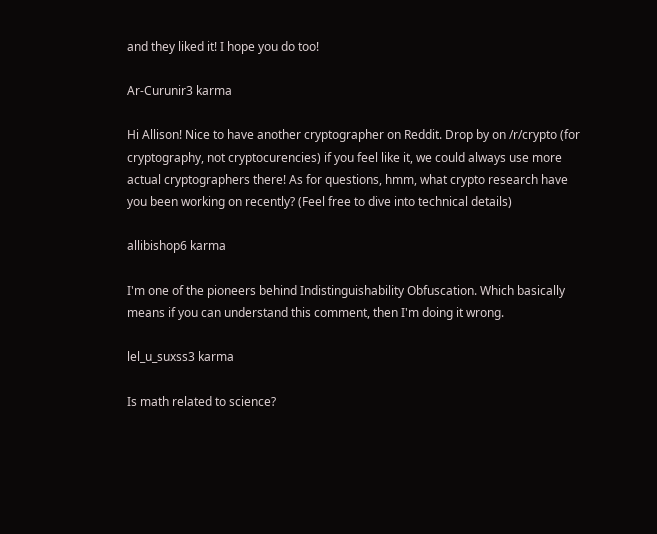and they liked it! I hope you do too!

Ar-Curunir3 karma

Hi Allison! Nice to have another cryptographer on Reddit. Drop by on /r/crypto (for cryptography, not cryptocurencies) if you feel like it, we could always use more actual cryptographers there! As for questions, hmm, what crypto research have you been working on recently? (Feel free to dive into technical details)

allibishop6 karma

I'm one of the pioneers behind Indistinguishability Obfuscation. Which basically means if you can understand this comment, then I'm doing it wrong.

lel_u_suxss3 karma

Is math related to science?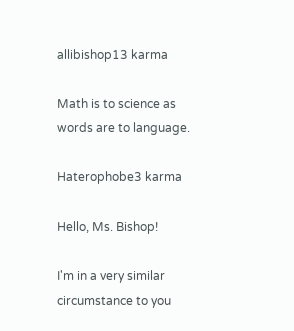allibishop13 karma

Math is to science as words are to language.

Haterophobe3 karma

Hello, Ms. Bishop!

I'm in a very similar circumstance to you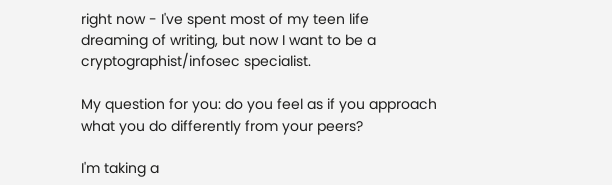right now - I've spent most of my teen life dreaming of writing, but now I want to be a cryptographist/infosec specialist.

My question for you: do you feel as if you approach what you do differently from your peers?

I'm taking a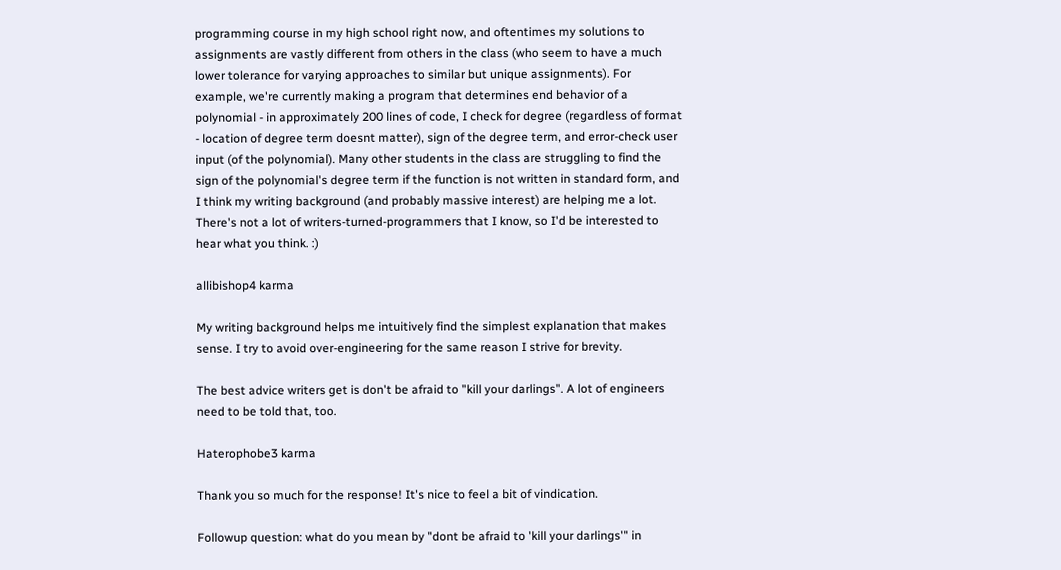programming course in my high school right now, and oftentimes my solutions to assignments are vastly different from others in the class (who seem to have a much lower tolerance for varying approaches to similar but unique assignments). For example, we're currently making a program that determines end behavior of a polynomial - in approximately 200 lines of code, I check for degree (regardless of format - location of degree term doesnt matter), sign of the degree term, and error-check user input (of the polynomial). Many other students in the class are struggling to find the sign of the polynomial's degree term if the function is not written in standard form, and I think my writing background (and probably massive interest) are helping me a lot. There's not a lot of writers-turned-programmers that I know, so I'd be interested to hear what you think. :)

allibishop4 karma

My writing background helps me intuitively find the simplest explanation that makes sense. I try to avoid over-engineering for the same reason I strive for brevity.

The best advice writers get is don't be afraid to "kill your darlings". A lot of engineers need to be told that, too.

Haterophobe3 karma

Thank you so much for the response! It's nice to feel a bit of vindication.

Followup question: what do you mean by "dont be afraid to 'kill your darlings'" in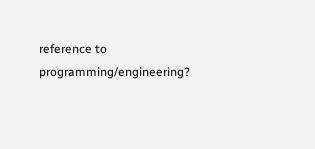reference to programming/engineering?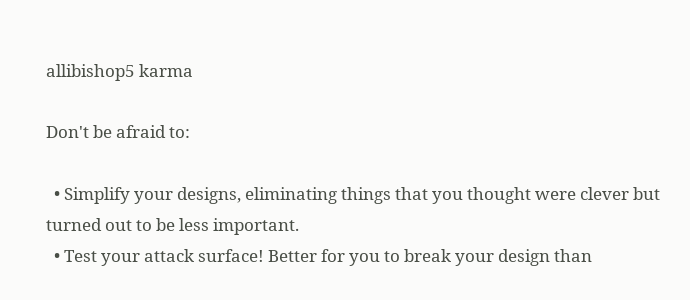allibishop5 karma

Don't be afraid to:

  • Simplify your designs, eliminating things that you thought were clever but turned out to be less important.
  • Test your attack surface! Better for you to break your design than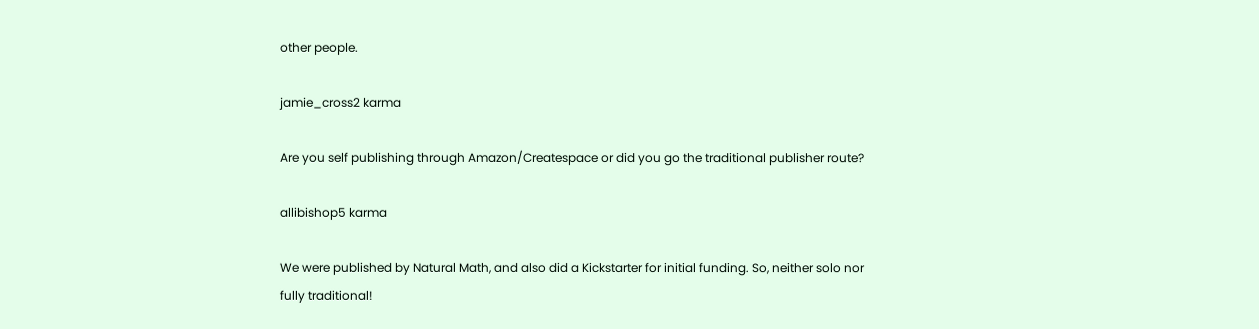other people.

jamie_cross2 karma

Are you self publishing through Amazon/Createspace or did you go the traditional publisher route?

allibishop5 karma

We were published by Natural Math, and also did a Kickstarter for initial funding. So, neither solo nor fully traditional!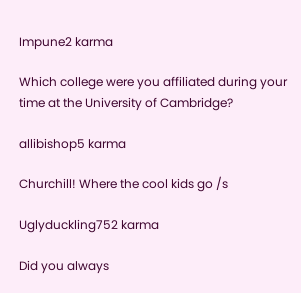Impune2 karma

Which college were you affiliated during your time at the University of Cambridge?

allibishop5 karma

Churchill! Where the cool kids go /s

Uglyduckling752 karma

Did you always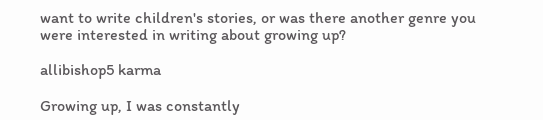want to write children's stories, or was there another genre you were interested in writing about growing up?

allibishop5 karma

Growing up, I was constantly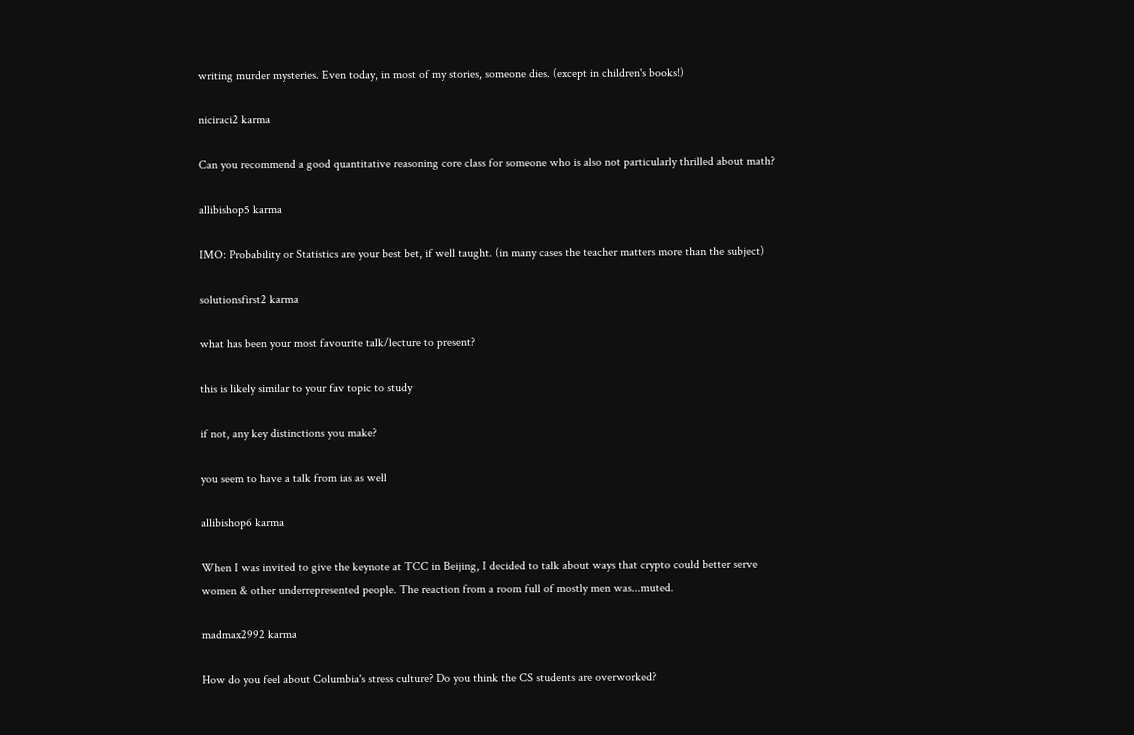writing murder mysteries. Even today, in most of my stories, someone dies. (except in children's books!)

niciraci2 karma

Can you recommend a good quantitative reasoning core class for someone who is also not particularly thrilled about math?

allibishop5 karma

IMO: Probability or Statistics are your best bet, if well taught. (in many cases the teacher matters more than the subject)

solutionsfirst2 karma

what has been your most favourite talk/lecture to present?

this is likely similar to your fav topic to study

if not, any key distinctions you make?

you seem to have a talk from ias as well

allibishop6 karma

When I was invited to give the keynote at TCC in Beijing, I decided to talk about ways that crypto could better serve women & other underrepresented people. The reaction from a room full of mostly men was...muted.

madmax2992 karma

How do you feel about Columbia's stress culture? Do you think the CS students are overworked?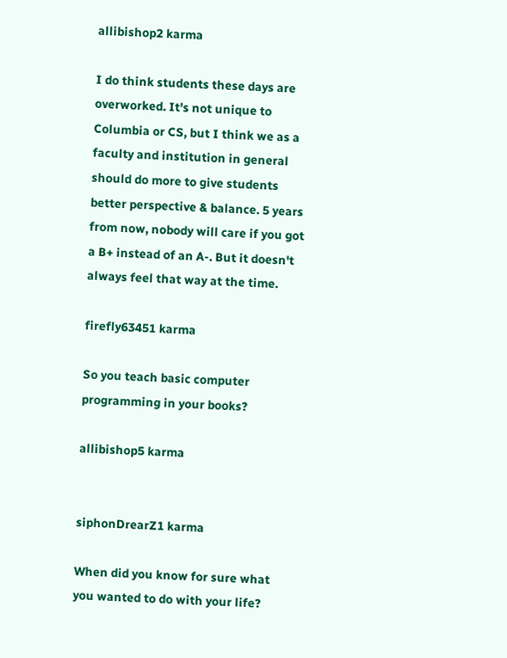allibishop2 karma

I do think students these days are overworked. It's not unique to Columbia or CS, but I think we as a faculty and institution in general should do more to give students better perspective & balance. 5 years from now, nobody will care if you got a B+ instead of an A-. But it doesn't always feel that way at the time.

firefly63451 karma

So you teach basic computer programming in your books?

allibishop5 karma


siphonDrearZ1 karma

When did you know for sure what you wanted to do with your life?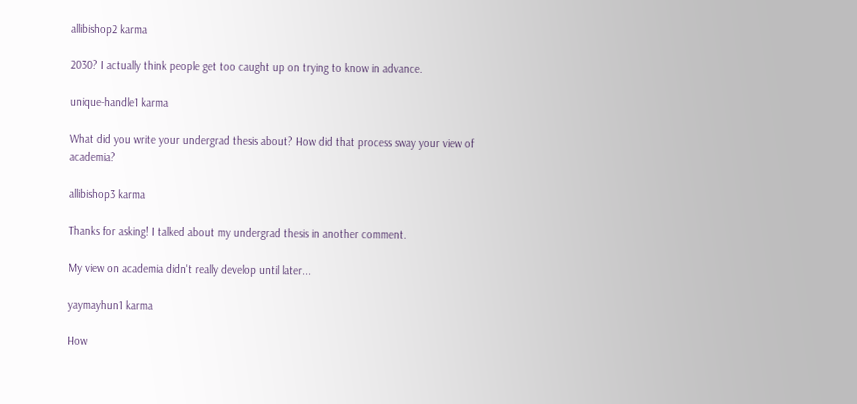allibishop2 karma

2030? I actually think people get too caught up on trying to know in advance.

unique-handle1 karma

What did you write your undergrad thesis about? How did that process sway your view of academia?

allibishop3 karma

Thanks for asking! I talked about my undergrad thesis in another comment.

My view on academia didn't really develop until later...

yaymayhun1 karma

How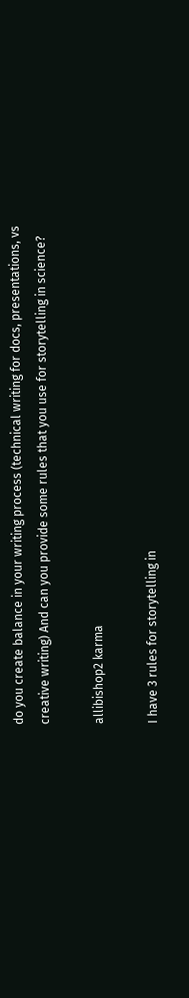do you create balance in your writing process (technical writing for docs, presentations, vs creative writing) And can you provide some rules that you use for storytelling in science?

allibishop2 karma

I have 3 rules for storytelling in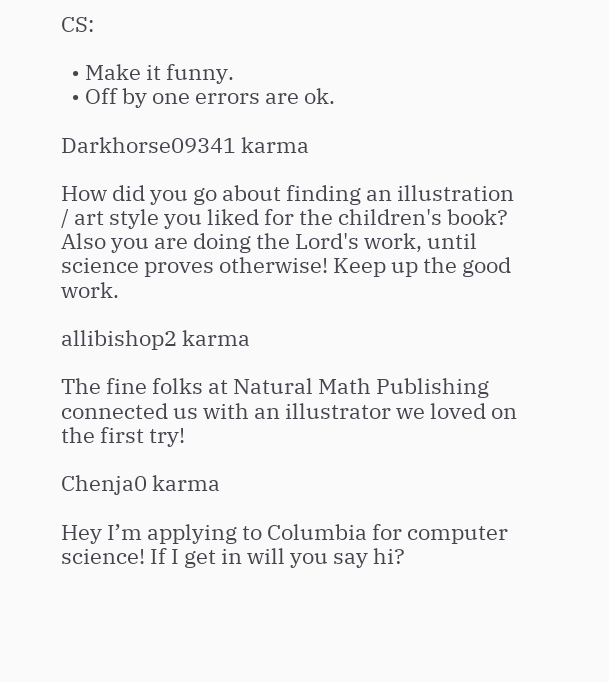CS:

  • Make it funny.
  • Off by one errors are ok.

Darkhorse09341 karma

How did you go about finding an illustration / art style you liked for the children's book? Also you are doing the Lord's work, until science proves otherwise! Keep up the good work.

allibishop2 karma

The fine folks at Natural Math Publishing connected us with an illustrator we loved on the first try!

Chenja0 karma

Hey I’m applying to Columbia for computer science! If I get in will you say hi?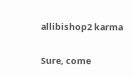allibishop2 karma

Sure, come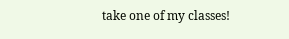take one of my classes!